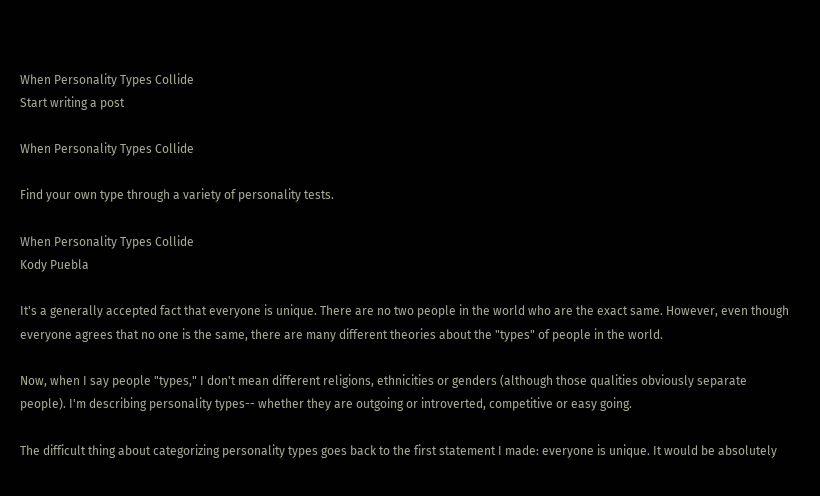When Personality Types Collide
Start writing a post

When Personality Types Collide

Find your own type through a variety of personality tests.

When Personality Types Collide
Kody Puebla

It's a generally accepted fact that everyone is unique. There are no two people in the world who are the exact same. However, even though everyone agrees that no one is the same, there are many different theories about the "types" of people in the world.

Now, when I say people "types," I don't mean different religions, ethnicities or genders (although those qualities obviously separate people). I'm describing personality types-- whether they are outgoing or introverted, competitive or easy going.

The difficult thing about categorizing personality types goes back to the first statement I made: everyone is unique. It would be absolutely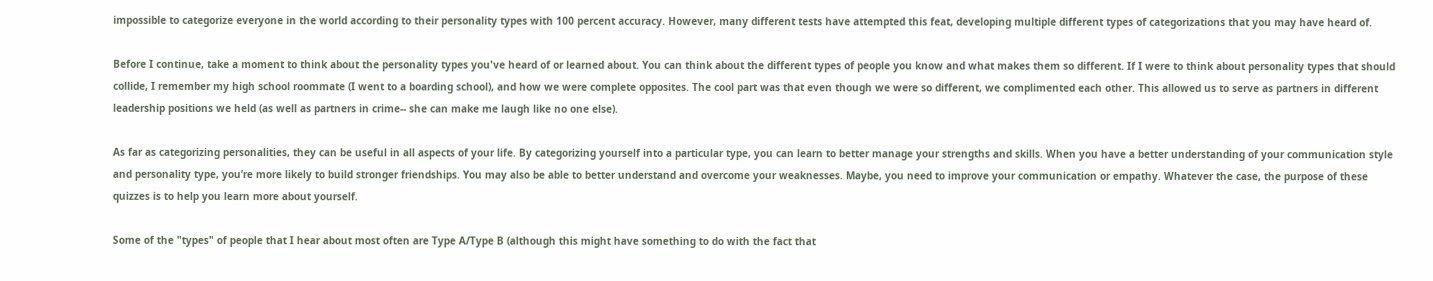impossible to categorize everyone in the world according to their personality types with 100 percent accuracy. However, many different tests have attempted this feat, developing multiple different types of categorizations that you may have heard of.

Before I continue, take a moment to think about the personality types you've heard of or learned about. You can think about the different types of people you know and what makes them so different. If I were to think about personality types that should collide, I remember my high school roommate (I went to a boarding school), and how we were complete opposites. The cool part was that even though we were so different, we complimented each other. This allowed us to serve as partners in different leadership positions we held (as well as partners in crime-- she can make me laugh like no one else).

As far as categorizing personalities, they can be useful in all aspects of your life. By categorizing yourself into a particular type, you can learn to better manage your strengths and skills. When you have a better understanding of your communication style and personality type, you’re more likely to build stronger friendships. You may also be able to better understand and overcome your weaknesses. Maybe, you need to improve your communication or empathy. Whatever the case, the purpose of these quizzes is to help you learn more about yourself.

Some of the "types" of people that I hear about most often are Type A/Type B (although this might have something to do with the fact that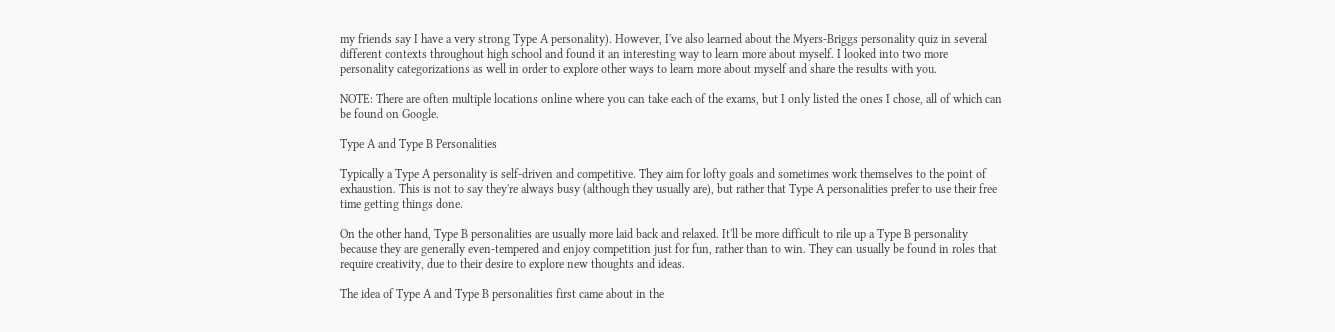my friends say I have a very strong Type A personality). However, I've also learned about the Myers-Briggs personality quiz in several different contexts throughout high school and found it an interesting way to learn more about myself. I looked into two more personality categorizations as well in order to explore other ways to learn more about myself and share the results with you.

NOTE: There are often multiple locations online where you can take each of the exams, but I only listed the ones I chose, all of which can be found on Google.

Type A and Type B Personalities

Typically a Type A personality is self-driven and competitive. They aim for lofty goals and sometimes work themselves to the point of exhaustion. This is not to say they're always busy (although they usually are), but rather that Type A personalities prefer to use their free time getting things done.

On the other hand, Type B personalities are usually more laid back and relaxed. It'll be more difficult to rile up a Type B personality because they are generally even-tempered and enjoy competition just for fun, rather than to win. They can usually be found in roles that require creativity, due to their desire to explore new thoughts and ideas.

The idea of Type A and Type B personalities first came about in the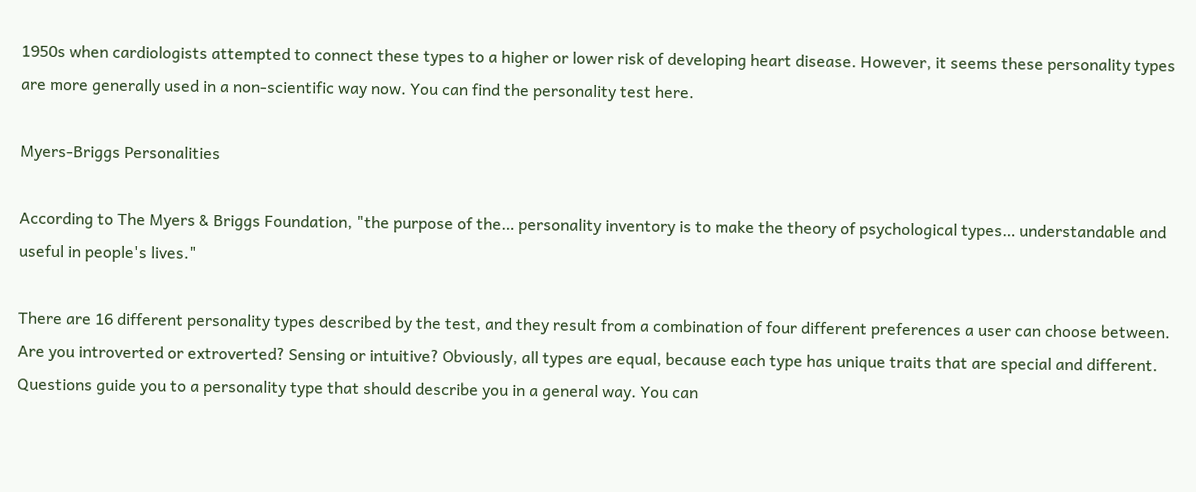1950s when cardiologists attempted to connect these types to a higher or lower risk of developing heart disease. However, it seems these personality types are more generally used in a non-scientific way now. You can find the personality test here.

Myers-Briggs Personalities

According to The Myers & Briggs Foundation, "the purpose of the… personality inventory is to make the theory of psychological types… understandable and useful in people's lives."

There are 16 different personality types described by the test, and they result from a combination of four different preferences a user can choose between. Are you introverted or extroverted? Sensing or intuitive? Obviously, all types are equal, because each type has unique traits that are special and different. Questions guide you to a personality type that should describe you in a general way. You can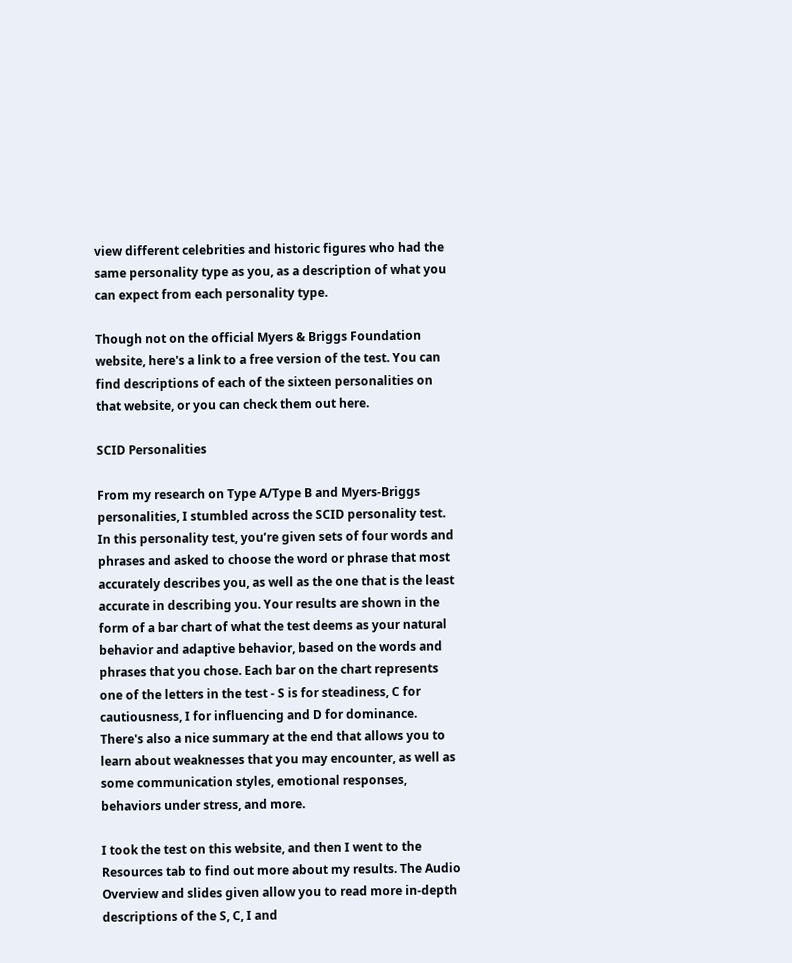view different celebrities and historic figures who had the same personality type as you, as a description of what you can expect from each personality type.

Though not on the official Myers & Briggs Foundation website, here's a link to a free version of the test. You can find descriptions of each of the sixteen personalities on that website, or you can check them out here.

SCID Personalities

From my research on Type A/Type B and Myers-Briggs personalities, I stumbled across the SCID personality test. In this personality test, you’re given sets of four words and phrases and asked to choose the word or phrase that most accurately describes you, as well as the one that is the least accurate in describing you. Your results are shown in the form of a bar chart of what the test deems as your natural behavior and adaptive behavior, based on the words and phrases that you chose. Each bar on the chart represents one of the letters in the test - S is for steadiness, C for cautiousness, I for influencing and D for dominance. There's also a nice summary at the end that allows you to learn about weaknesses that you may encounter, as well as some communication styles, emotional responses, behaviors under stress, and more.

I took the test on this website, and then I went to the Resources tab to find out more about my results. The Audio Overview and slides given allow you to read more in-depth descriptions of the S, C, I and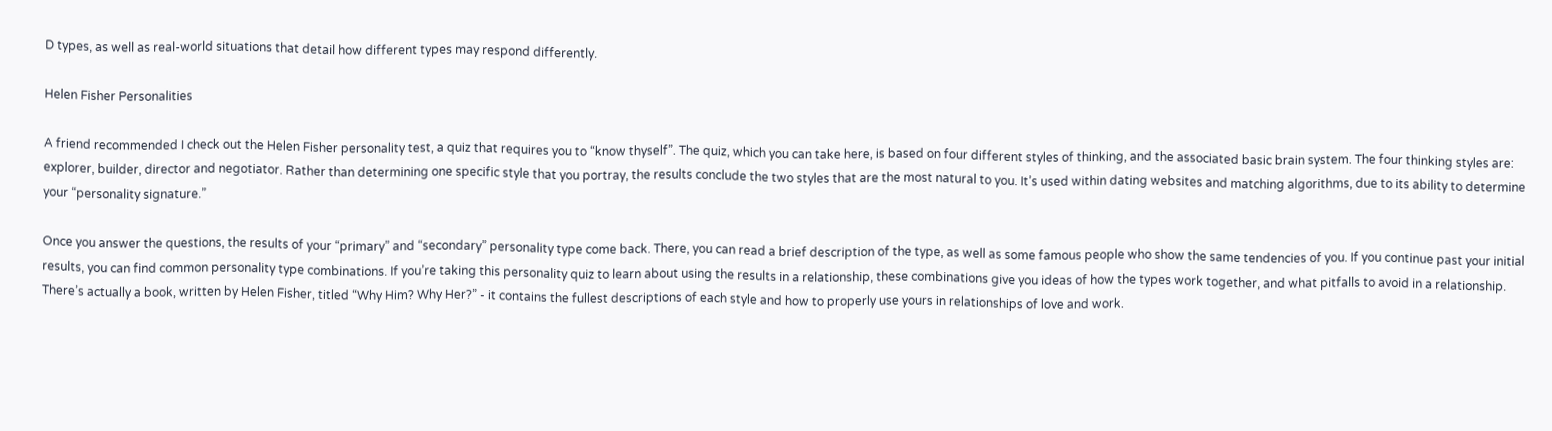D types, as well as real-world situations that detail how different types may respond differently.

Helen Fisher Personalities

A friend recommended I check out the Helen Fisher personality test, a quiz that requires you to “know thyself”. The quiz, which you can take here, is based on four different styles of thinking, and the associated basic brain system. The four thinking styles are: explorer, builder, director and negotiator. Rather than determining one specific style that you portray, the results conclude the two styles that are the most natural to you. It’s used within dating websites and matching algorithms, due to its ability to determine your “personality signature.”

Once you answer the questions, the results of your “primary” and “secondary” personality type come back. There, you can read a brief description of the type, as well as some famous people who show the same tendencies of you. If you continue past your initial results, you can find common personality type combinations. If you’re taking this personality quiz to learn about using the results in a relationship, these combinations give you ideas of how the types work together, and what pitfalls to avoid in a relationship. There’s actually a book, written by Helen Fisher, titled “Why Him? Why Her?” - it contains the fullest descriptions of each style and how to properly use yours in relationships of love and work.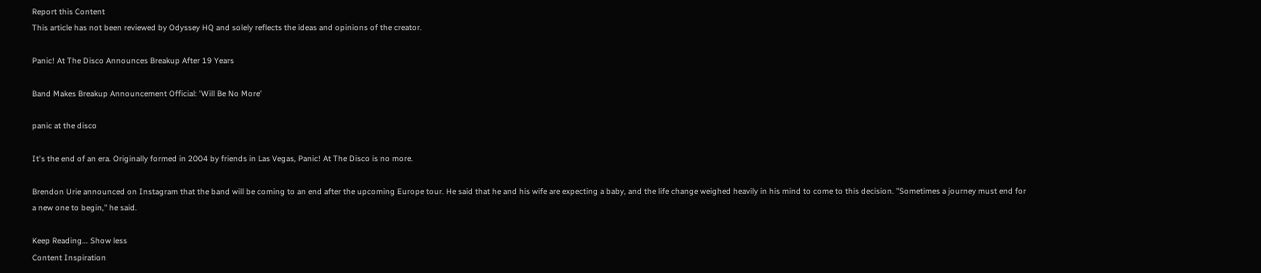Report this Content
This article has not been reviewed by Odyssey HQ and solely reflects the ideas and opinions of the creator.

Panic! At The Disco Announces Breakup After 19 Years

Band Makes Breakup Announcement Official: 'Will Be No More'

panic at the disco

It's the end of an era. Originally formed in 2004 by friends in Las Vegas, Panic! At The Disco is no more.

Brendon Urie announced on Instagram that the band will be coming to an end after the upcoming Europe tour. He said that he and his wife are expecting a baby, and the life change weighed heavily in his mind to come to this decision. "Sometimes a journey must end for a new one to begin," he said.

Keep Reading... Show less
Content Inspiration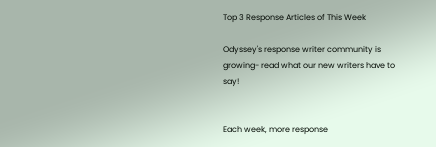Top 3 Response Articles of This Week

Odyssey's response writer community is growing- read what our new writers have to say!


Each week, more response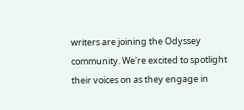writers are joining the Odyssey community. We're excited to spotlight their voices on as they engage in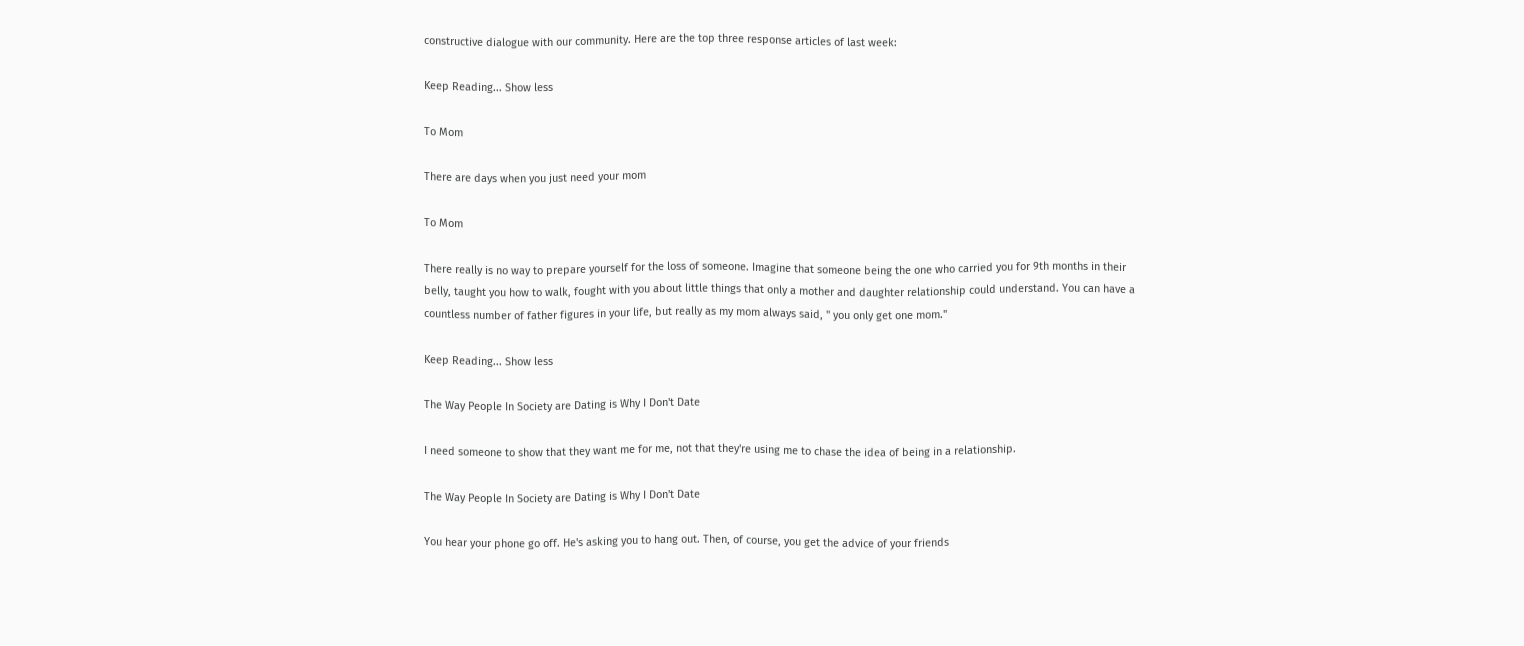constructive dialogue with our community. Here are the top three response articles of last week:

Keep Reading... Show less

To Mom

There are days when you just need your mom

To Mom

There really is no way to prepare yourself for the loss of someone. Imagine that someone being the one who carried you for 9th months in their belly, taught you how to walk, fought with you about little things that only a mother and daughter relationship could understand. You can have a countless number of father figures in your life, but really as my mom always said, " you only get one mom."

Keep Reading... Show less

The Way People In Society are Dating is Why I Don't Date

I need someone to show that they want me for me, not that they're using me to chase the idea of being in a relationship.

The Way People In Society are Dating is Why I Don't Date

You hear your phone go off. He's asking you to hang out. Then, of course, you get the advice of your friends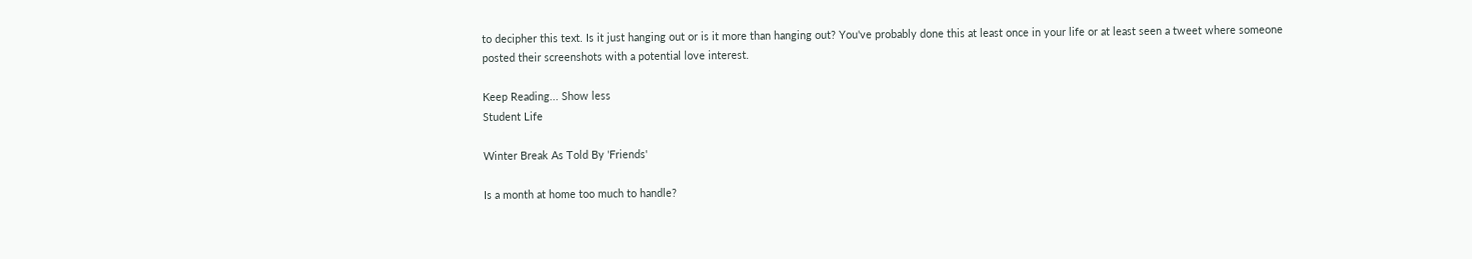to decipher this text. Is it just hanging out or is it more than hanging out? You've probably done this at least once in your life or at least seen a tweet where someone posted their screenshots with a potential love interest.

Keep Reading... Show less
Student Life

Winter Break As Told By 'Friends'

Is a month at home too much to handle?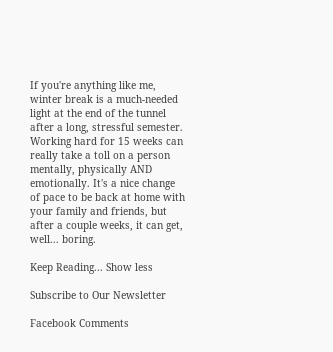If you're anything like me, winter break is a much-needed light at the end of the tunnel after a long, stressful semester. Working hard for 15 weeks can really take a toll on a person mentally, physically AND emotionally. It's a nice change of pace to be back at home with your family and friends, but after a couple weeks, it can get, well... boring.

Keep Reading... Show less

Subscribe to Our Newsletter

Facebook Comments